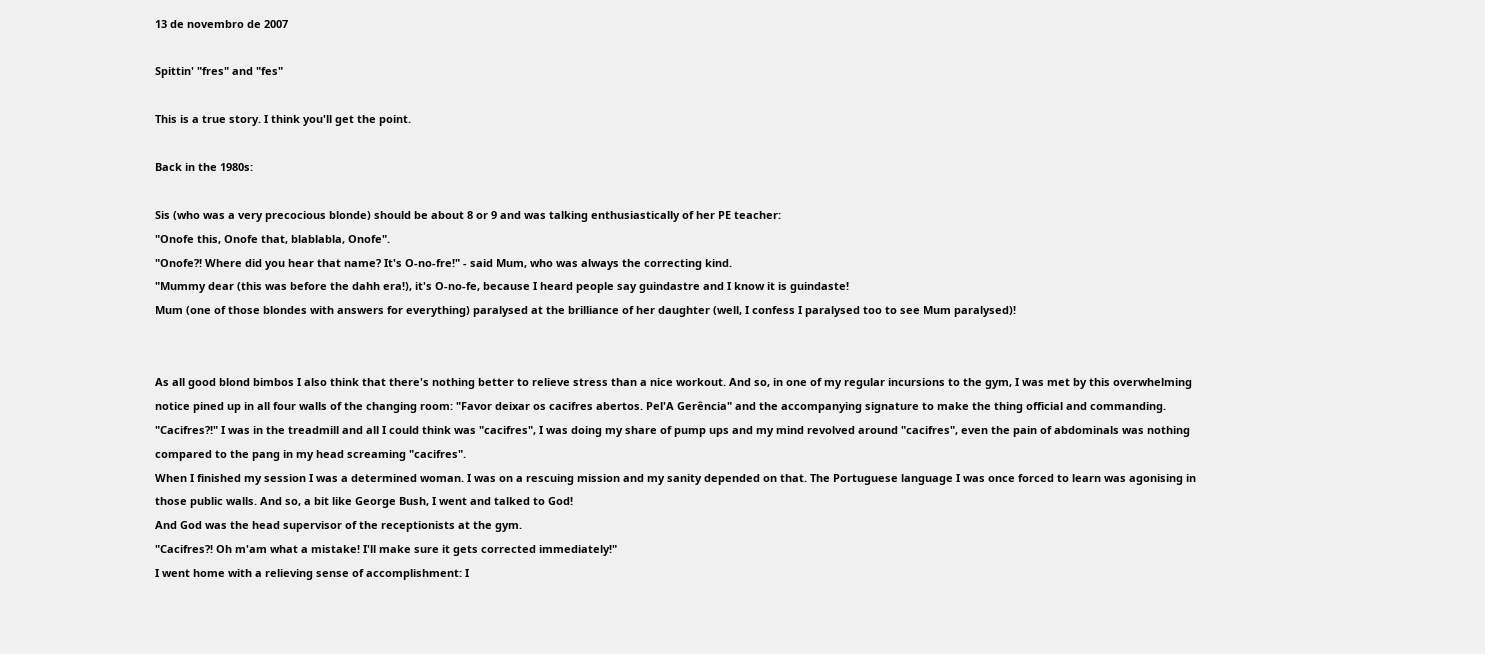13 de novembro de 2007

Spittin' "fres" and "fes"

This is a true story. I think you'll get the point.

Back in the 1980s:

Sis (who was a very precocious blonde) should be about 8 or 9 and was talking enthusiastically of her PE teacher:
"Onofe this, Onofe that, blablabla, Onofe".
"Onofe?! Where did you hear that name? It's O-no-fre!" - said Mum, who was always the correcting kind.
"Mummy dear (this was before the dahh era!), it's O-no-fe, because I heard people say guindastre and I know it is guindaste!
Mum (one of those blondes with answers for everything) paralysed at the brilliance of her daughter (well, I confess I paralysed too to see Mum paralysed)!


As all good blond bimbos I also think that there's nothing better to relieve stress than a nice workout. And so, in one of my regular incursions to the gym, I was met by this overwhelming notice pined up in all four walls of the changing room: "Favor deixar os cacifres abertos. Pel'A Gerência" and the accompanying signature to make the thing official and commanding.
"Cacifres?!" I was in the treadmill and all I could think was "cacifres", I was doing my share of pump ups and my mind revolved around "cacifres", even the pain of abdominals was nothing compared to the pang in my head screaming "cacifres".
When I finished my session I was a determined woman. I was on a rescuing mission and my sanity depended on that. The Portuguese language I was once forced to learn was agonising in those public walls. And so, a bit like George Bush, I went and talked to God!
And God was the head supervisor of the receptionists at the gym.
"Cacifres?! Oh m'am what a mistake! I'll make sure it gets corrected immediately!"
I went home with a relieving sense of accomplishment: I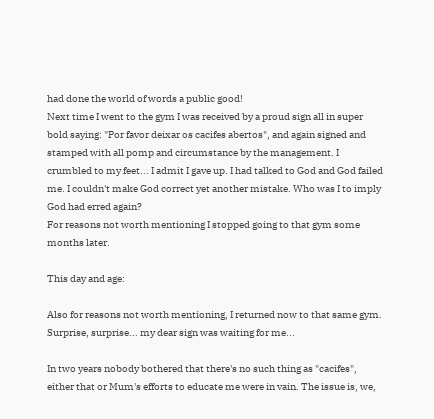had done the world of words a public good!
Next time I went to the gym I was received by a proud sign all in super bold saying: "Por favor deixar os cacifes abertos", and again signed and stamped with all pomp and circumstance by the management. I crumbled to my feet... I admit I gave up. I had talked to God and God failed me. I couldn't make God correct yet another mistake. Who was I to imply God had erred again?
For reasons not worth mentioning I stopped going to that gym some months later.

This day and age:

Also for reasons not worth mentioning, I returned now to that same gym. Surprise, surprise... my dear sign was waiting for me...

In two years nobody bothered that there's no such thing as "cacifes", either that or Mum's efforts to educate me were in vain. The issue is, we,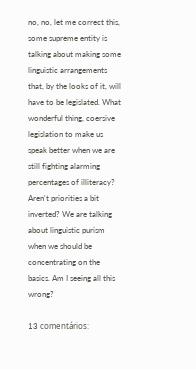no, no, let me correct this, some supreme entity is talking about making some linguistic arrangements that, by the looks of it, will have to be legislated. What wonderful thing, coersive legislation to make us speak better when we are still fighting alarming percentages of illiteracy? Aren't priorities a bit inverted? We are talking about linguistic purism when we should be concentrating on the basics. Am I seeing all this wrong?

13 comentários: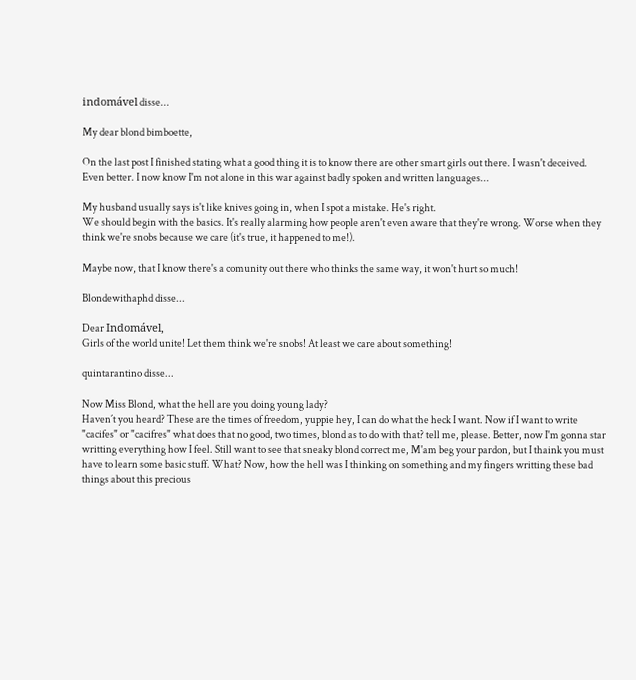indomável disse...

My dear blond bimboette,

On the last post I finished stating what a good thing it is to know there are other smart girls out there. I wasn't deceived.
Even better. I now know I'm not alone in this war against badly spoken and written languages...

My husband usually says is't like knives going in, when I spot a mistake. He's right.
We should begin with the basics. It's really alarming how people aren't even aware that they're wrong. Worse when they think we're snobs because we care (it's true, it happened to me!).

Maybe now, that I know there's a comunity out there who thinks the same way, it won't hurt so much!

Blondewithaphd disse...

Dear Indomável,
Girls of the world unite! Let them think we're snobs! At least we care about something!

quintarantino disse...

Now Miss Blond, what the hell are you doing young lady?
Haven´t you heard? These are the times of freedom, yuppie hey, I can do what the heck I want. Now if I want to write "cacifes" or "cacifres" what does that no good, two times, blond as to do with that? tell me, please. Better, now I'm gonna star writting everything how I feel. Still want to see that sneaky blond correct me, M'am beg your pardon, but I thaink you must have to learn some basic stuff. What? Now, how the hell was I thinking on something and my fingers writting these bad things about this precious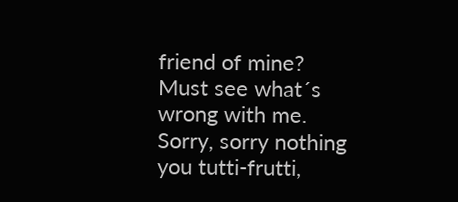friend of mine? Must see what´s wrong with me. Sorry, sorry nothing you tutti-frutti,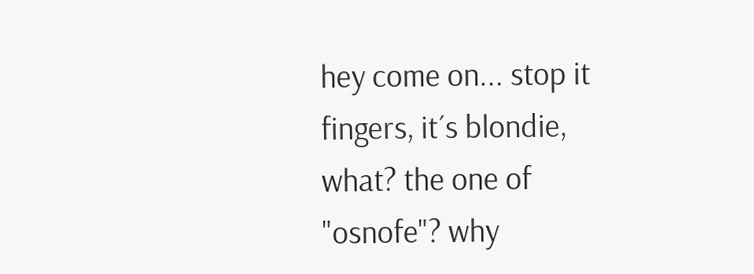hey come on... stop it fingers, it´s blondie, what? the one of "osnofe"? why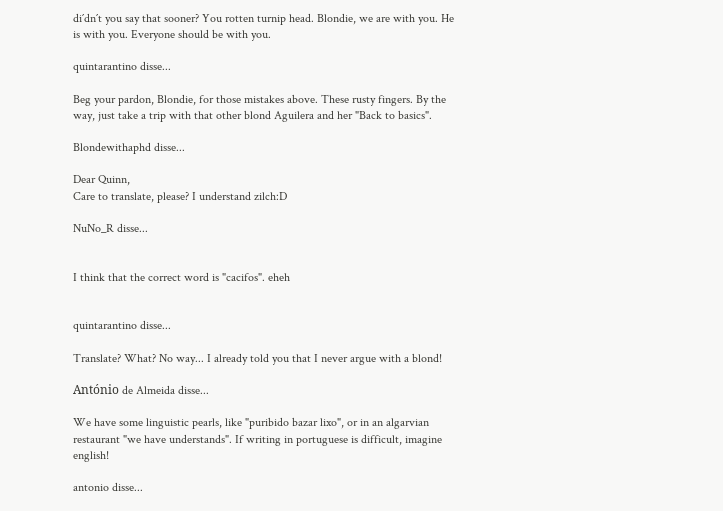di´dn´t you say that sooner? You rotten turnip head. Blondie, we are with you. He is with you. Everyone should be with you.

quintarantino disse...

Beg your pardon, Blondie, for those mistakes above. These rusty fingers. By the way, just take a trip with that other blond Aguilera and her "Back to basics".

Blondewithaphd disse...

Dear Quinn,
Care to translate, please? I understand zilch:D

NuNo_R disse...


I think that the correct word is "cacifos". eheh


quintarantino disse...

Translate? What? No way... I already told you that I never argue with a blond!

António de Almeida disse...

We have some linguistic pearls, like "puribido bazar lixo", or in an algarvian restaurant "we have understands". If writing in portuguese is difficult, imagine english!

antonio disse...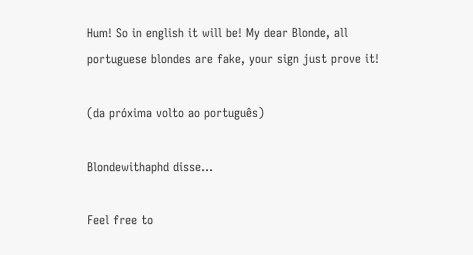Hum! So in english it will be! My dear Blonde, all portuguese blondes are fake, your sign just prove it!

(da próxima volto ao português)

Blondewithaphd disse...

Feel free to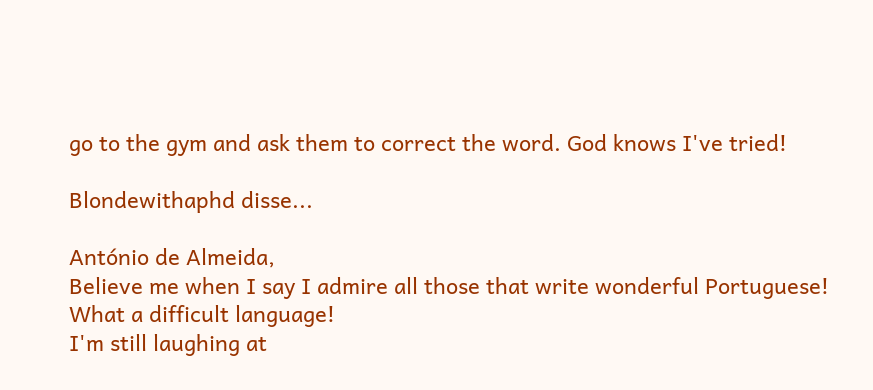go to the gym and ask them to correct the word. God knows I've tried!

Blondewithaphd disse...

António de Almeida,
Believe me when I say I admire all those that write wonderful Portuguese! What a difficult language!
I'm still laughing at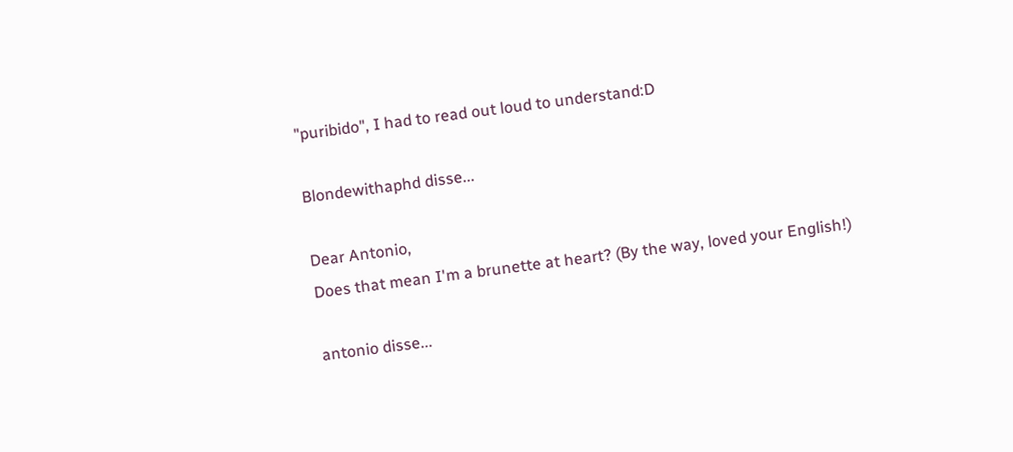"puribido", I had to read out loud to understand:D

Blondewithaphd disse...

Dear Antonio,
Does that mean I'm a brunette at heart? (By the way, loved your English!)

antonio disse...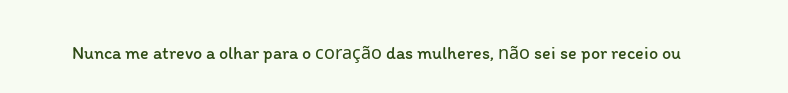Nunca me atrevo a olhar para o coração das mulheres, não sei se por receio ou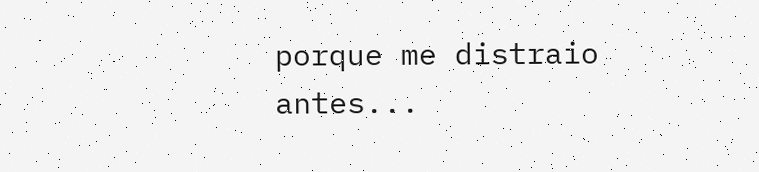porque me distraio antes...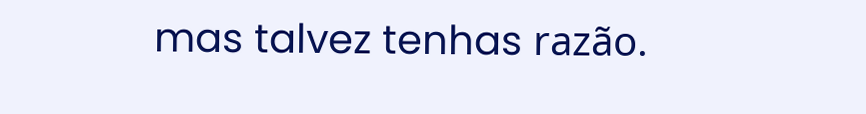mas talvez tenhas razão.